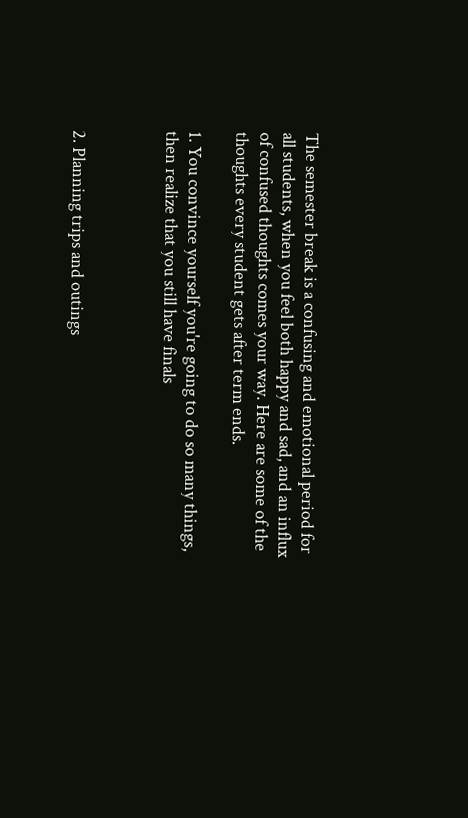The semester break is a confusing and emotional period for all students, when you feel both happy and sad, and an influx of confused thoughts comes your way. Here are some of the thoughts every student gets after term ends.

1. You convince yourself you're going to do so many things, then realize that you still have finals



2. Planning trips and outings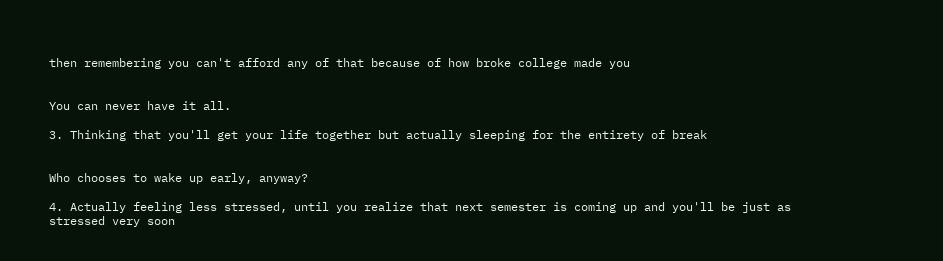then remembering you can't afford any of that because of how broke college made you


You can never have it all.

3. Thinking that you'll get your life together but actually sleeping for the entirety of break


Who chooses to wake up early, anyway?

4. Actually feeling less stressed, until you realize that next semester is coming up and you'll be just as stressed very soon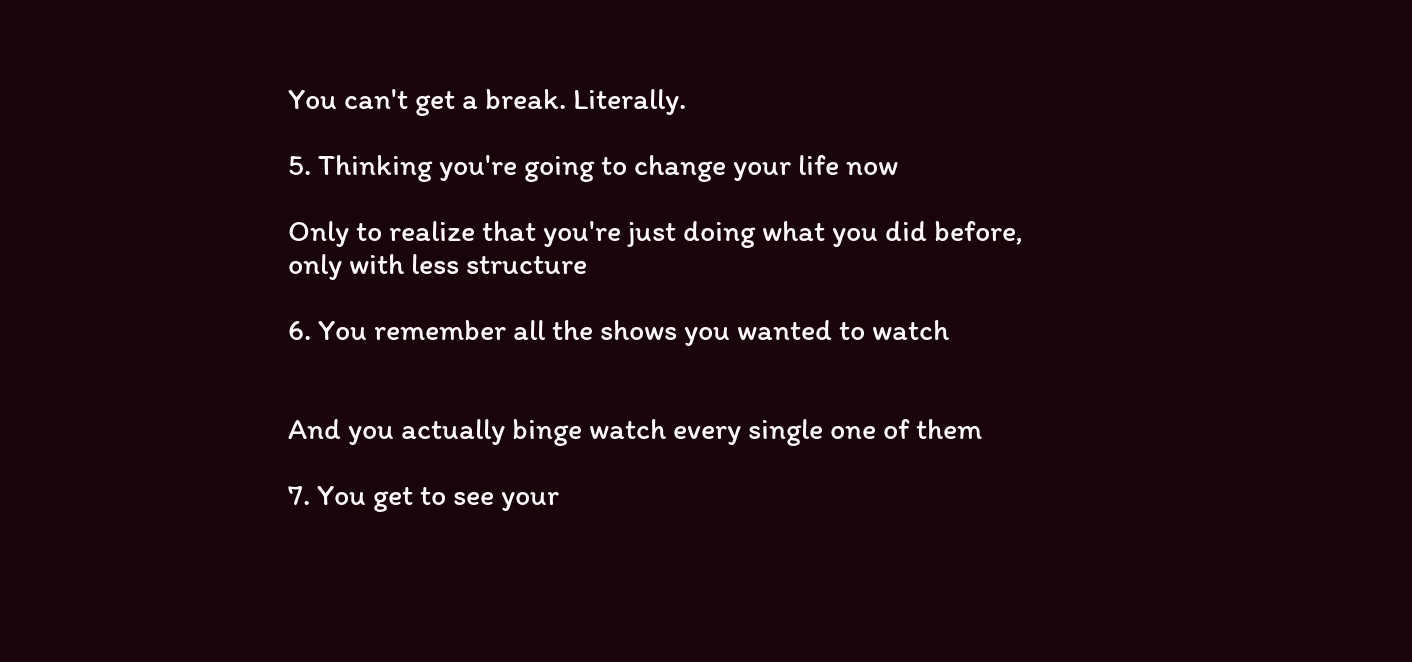You can't get a break. Literally.

5. Thinking you're going to change your life now

Only to realize that you're just doing what you did before, only with less structure

6. You remember all the shows you wanted to watch


And you actually binge watch every single one of them

7. You get to see your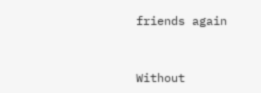friends again


Without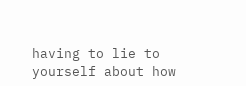having to lie to yourself about how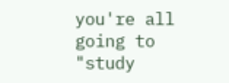you're all going to "study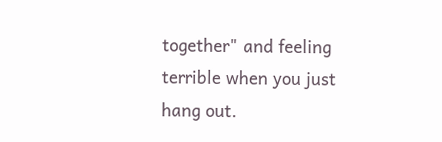together" and feeling terrible when you just hang out.